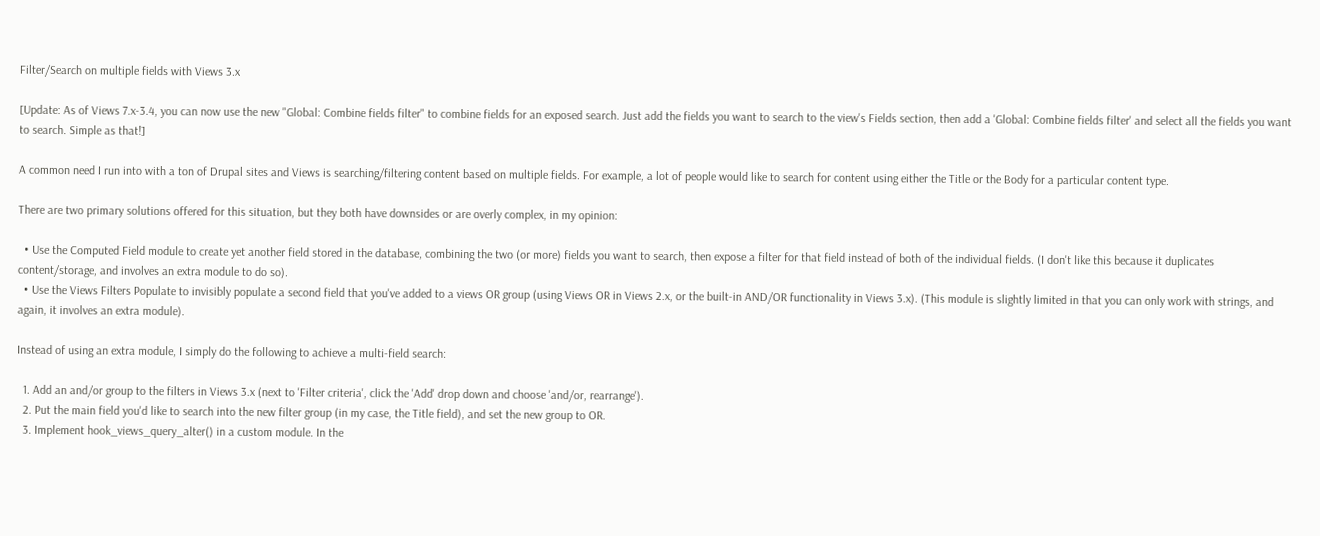Filter/Search on multiple fields with Views 3.x

[Update: As of Views 7.x-3.4, you can now use the new "Global: Combine fields filter" to combine fields for an exposed search. Just add the fields you want to search to the view's Fields section, then add a 'Global: Combine fields filter' and select all the fields you want to search. Simple as that!]

A common need I run into with a ton of Drupal sites and Views is searching/filtering content based on multiple fields. For example, a lot of people would like to search for content using either the Title or the Body for a particular content type.

There are two primary solutions offered for this situation, but they both have downsides or are overly complex, in my opinion:

  • Use the Computed Field module to create yet another field stored in the database, combining the two (or more) fields you want to search, then expose a filter for that field instead of both of the individual fields. (I don't like this because it duplicates content/storage, and involves an extra module to do so).
  • Use the Views Filters Populate to invisibly populate a second field that you've added to a views OR group (using Views OR in Views 2.x, or the built-in AND/OR functionality in Views 3.x). (This module is slightly limited in that you can only work with strings, and again, it involves an extra module).

Instead of using an extra module, I simply do the following to achieve a multi-field search:

  1. Add an and/or group to the filters in Views 3.x (next to 'Filter criteria', click the 'Add' drop down and choose 'and/or, rearrange').
  2. Put the main field you'd like to search into the new filter group (in my case, the Title field), and set the new group to OR.
  3. Implement hook_views_query_alter() in a custom module. In the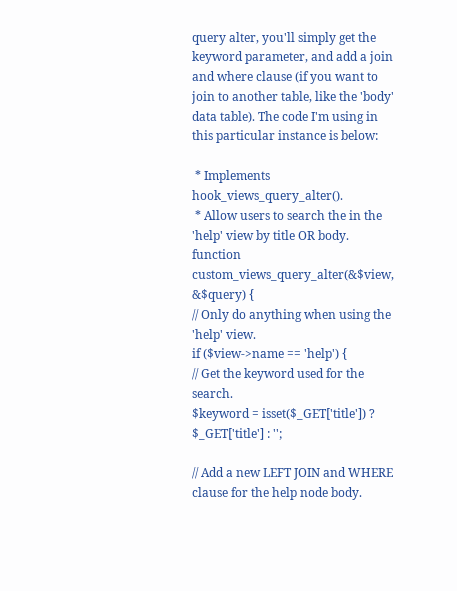query alter, you'll simply get the keyword parameter, and add a join and where clause (if you want to join to another table, like the 'body' data table). The code I'm using in this particular instance is below:

 * Implements hook_views_query_alter().
 * Allow users to search the in the 'help' view by title OR body.
function custom_views_query_alter(&$view, &$query) {
// Only do anything when using the 'help' view.
if ($view->name == 'help') {
// Get the keyword used for the search.
$keyword = isset($_GET['title']) ? $_GET['title'] : '';

// Add a new LEFT JOIN and WHERE clause for the help node body.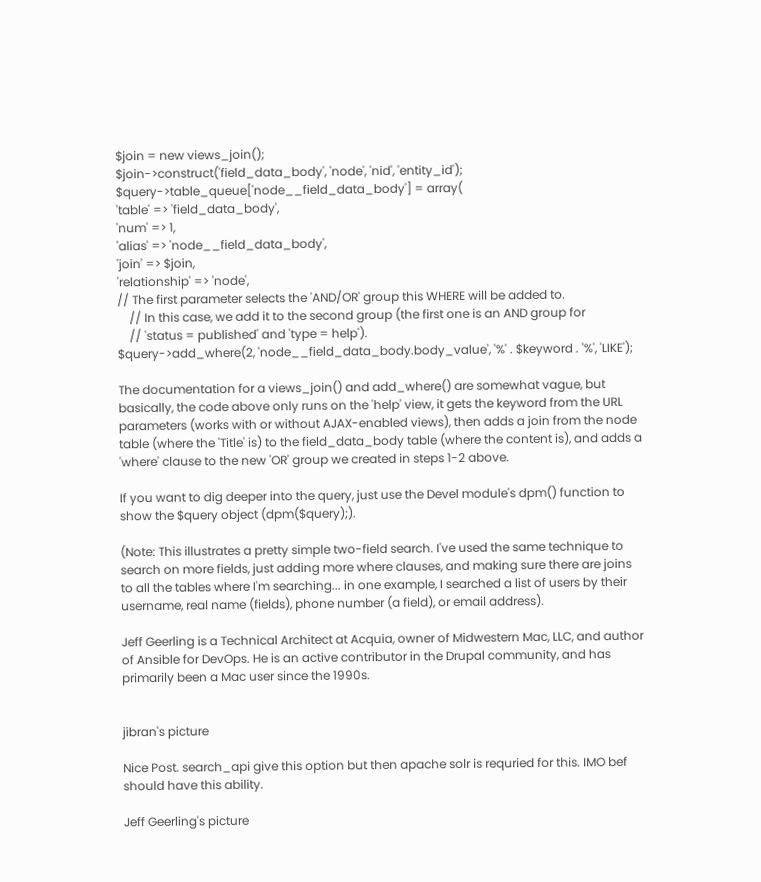$join = new views_join();
$join->construct('field_data_body', 'node', 'nid', 'entity_id');
$query->table_queue['node__field_data_body'] = array(
'table' => 'field_data_body',
'num' => 1,
'alias' => 'node__field_data_body',
'join' => $join,
'relationship' => 'node',
// The first parameter selects the 'AND/OR' group this WHERE will be added to.
    // In this case, we add it to the second group (the first one is an AND group for
    // 'status = published' and 'type = help').
$query->add_where(2, 'node__field_data_body.body_value', '%' . $keyword . '%', 'LIKE');

The documentation for a views_join() and add_where() are somewhat vague, but basically, the code above only runs on the 'help' view, it gets the keyword from the URL parameters (works with or without AJAX-enabled views), then adds a join from the node table (where the 'Title' is) to the field_data_body table (where the content is), and adds a 'where' clause to the new 'OR' group we created in steps 1-2 above.

If you want to dig deeper into the query, just use the Devel module's dpm() function to show the $query object (dpm($query);).

(Note: This illustrates a pretty simple two-field search. I've used the same technique to search on more fields, just adding more where clauses, and making sure there are joins to all the tables where I'm searching... in one example, I searched a list of users by their username, real name (fields), phone number (a field), or email address).

Jeff Geerling is a Technical Architect at Acquia, owner of Midwestern Mac, LLC, and author of Ansible for DevOps. He is an active contributor in the Drupal community, and has primarily been a Mac user since the 1990s.


jibran's picture

Nice Post. search_api give this option but then apache solr is requried for this. IMO bef should have this ability.

Jeff Geerling's picture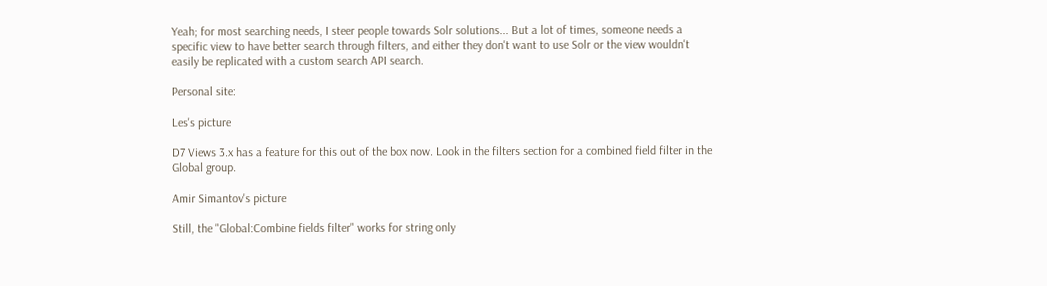Yeah; for most searching needs, I steer people towards Solr solutions... But a lot of times, someone needs a specific view to have better search through filters, and either they don't want to use Solr or the view wouldn't easily be replicated with a custom search API search.

Personal site:

Les's picture

D7 Views 3.x has a feature for this out of the box now. Look in the filters section for a combined field filter in the Global group.

Amir Simantov's picture

Still, the "Global:Combine fields filter" works for string only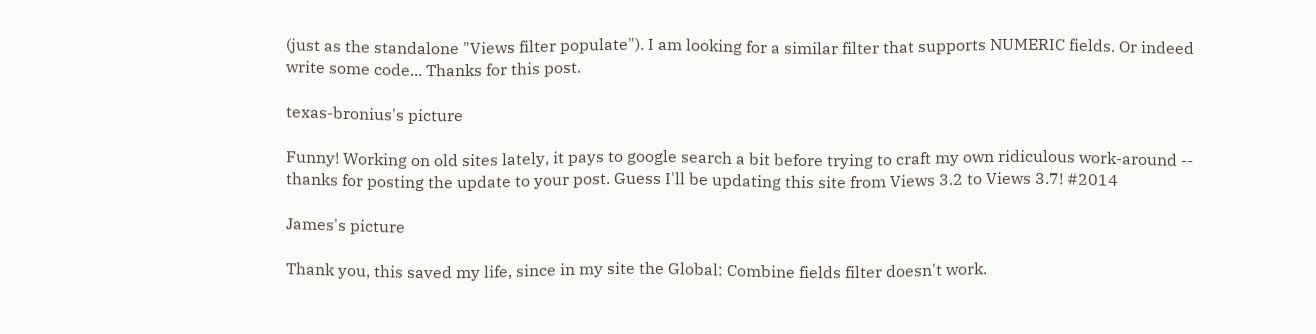(just as the standalone "Views filter populate"). I am looking for a similar filter that supports NUMERIC fields. Or indeed write some code... Thanks for this post.

texas-bronius's picture

Funny! Working on old sites lately, it pays to google search a bit before trying to craft my own ridiculous work-around -- thanks for posting the update to your post. Guess I'll be updating this site from Views 3.2 to Views 3.7! #2014

James's picture

Thank you, this saved my life, since in my site the Global: Combine fields filter doesn't work.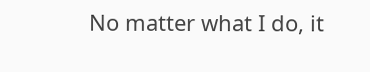No matter what I do, it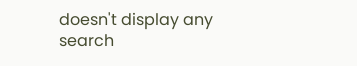doesn't display any search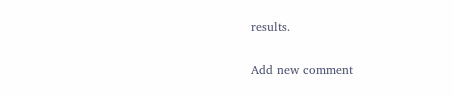results.

Add new comment